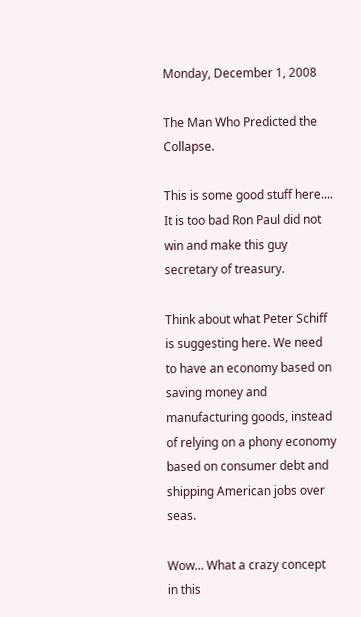Monday, December 1, 2008

The Man Who Predicted the Collapse.

This is some good stuff here.... It is too bad Ron Paul did not win and make this guy secretary of treasury.

Think about what Peter Schiff is suggesting here. We need to have an economy based on saving money and manufacturing goods, instead of relying on a phony economy based on consumer debt and shipping American jobs over seas.

Wow... What a crazy concept in this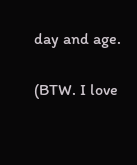day and age.

(BTW. I love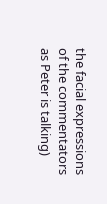the facial expressions of the commentators as Peter is talking)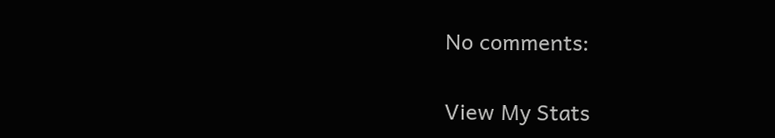No comments:

View My Stats